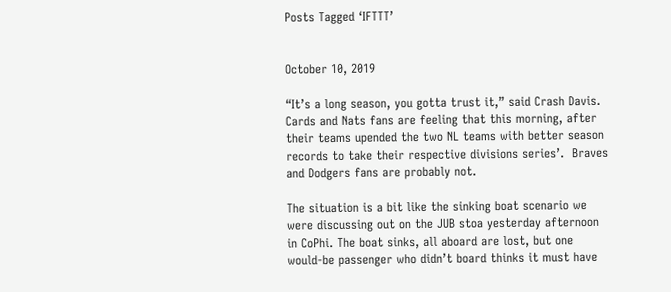Posts Tagged ‘IFTTT’


October 10, 2019

“It’s a long season, you gotta trust it,” said Crash Davis. Cards and Nats fans are feeling that this morning, after their teams upended the two NL teams with better season records to take their respective divisions series’.  Braves and Dodgers fans are probably not.

The situation is a bit like the sinking boat scenario we were discussing out on the JUB stoa yesterday afternoon in CoPhi. The boat sinks, all aboard are lost, but one would-be passenger who didn’t board thinks it must have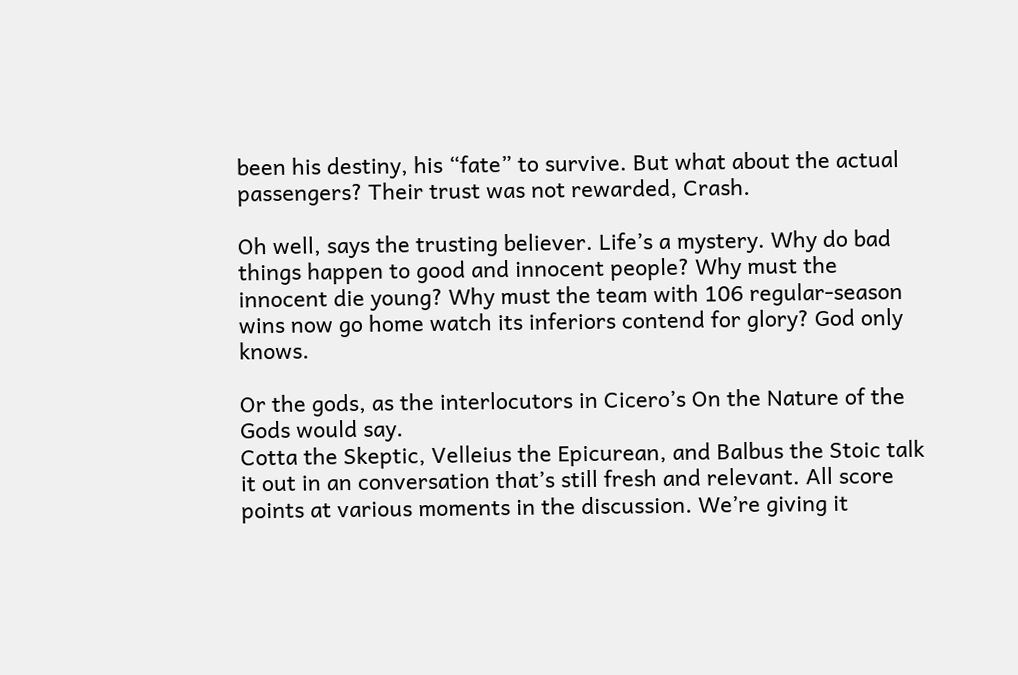been his destiny, his “fate” to survive. But what about the actual passengers? Their trust was not rewarded, Crash.

Oh well, says the trusting believer. Life’s a mystery. Why do bad things happen to good and innocent people? Why must the innocent die young? Why must the team with 106 regular-season wins now go home watch its inferiors contend for glory? God only knows.

Or the gods, as the interlocutors in Cicero’s On the Nature of the Gods would say.
Cotta the Skeptic, Velleius the Epicurean, and Balbus the Stoic talk it out in an conversation that’s still fresh and relevant. All score points at various moments in the discussion. We’re giving it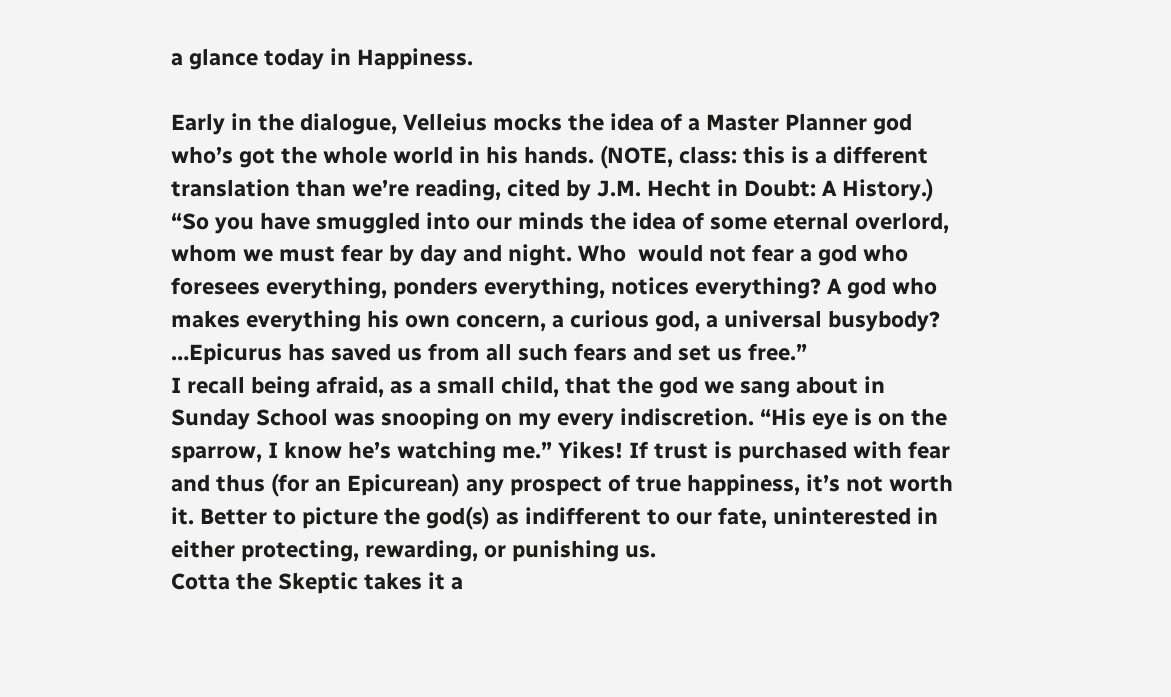a glance today in Happiness.

Early in the dialogue, Velleius mocks the idea of a Master Planner god who’s got the whole world in his hands. (NOTE, class: this is a different translation than we’re reading, cited by J.M. Hecht in Doubt: A History.) “So you have smuggled into our minds the idea of some eternal overlord, whom we must fear by day and night. Who  would not fear a god who foresees everything, ponders everything, notices everything? A god who makes everything his own concern, a curious god, a universal busybody? …Epicurus has saved us from all such fears and set us free.”
I recall being afraid, as a small child, that the god we sang about in Sunday School was snooping on my every indiscretion. “His eye is on the sparrow, I know he’s watching me.” Yikes! If trust is purchased with fear and thus (for an Epicurean) any prospect of true happiness, it’s not worth it. Better to picture the god(s) as indifferent to our fate, uninterested in either protecting, rewarding, or punishing us.
Cotta the Skeptic takes it a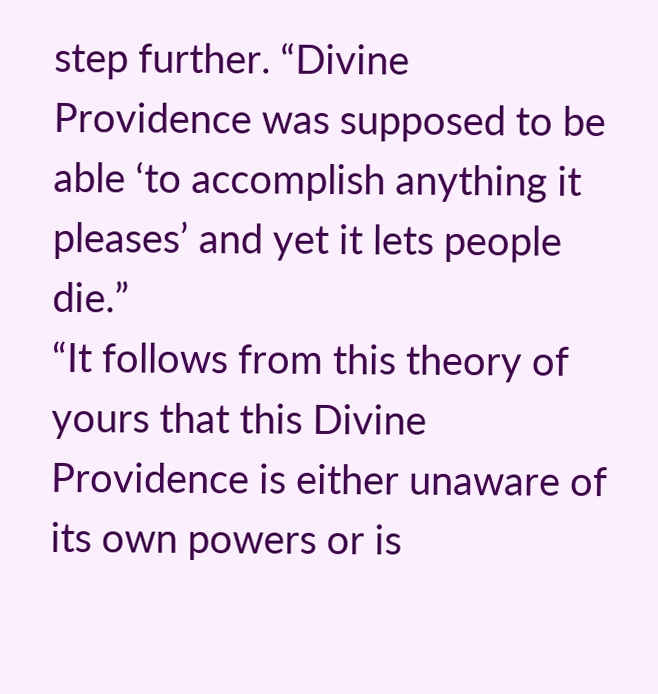step further. “Divine Providence was supposed to be able ‘to accomplish anything it pleases’ and yet it lets people die.”
“It follows from this theory of yours that this Divine Providence is either unaware of its own powers or is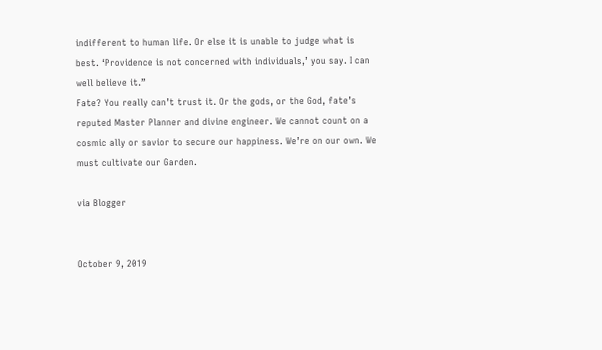indifferent to human life. Or else it is unable to judge what is best. ‘Providence is not concerned with individuals,’ you say. I can well believe it.”
Fate? You really can’t trust it. Or the gods, or the God, fate’s reputed Master Planner and divine engineer. We cannot count on a cosmic ally or savior to secure our happiness. We’re on our own. We must cultivate our Garden.

via Blogger


October 9, 2019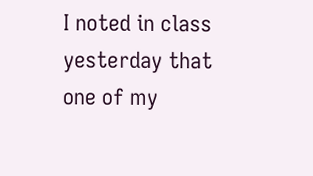I noted in class yesterday that one of my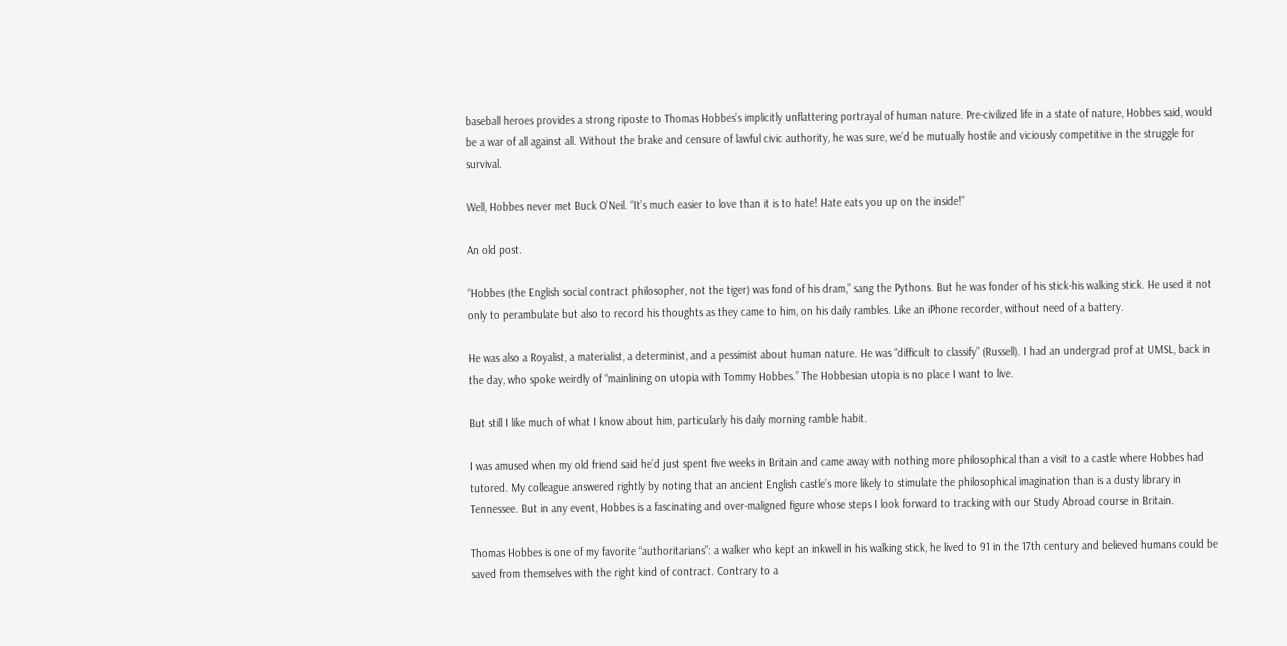baseball heroes provides a strong riposte to Thomas Hobbes’s implicitly unflattering portrayal of human nature. Pre-civilized life in a state of nature, Hobbes said, would be a war of all against all. Without the brake and censure of lawful civic authority, he was sure, we’d be mutually hostile and viciously competitive in the struggle for survival.

Well, Hobbes never met Buck O’Neil. “It’s much easier to love than it is to hate! Hate eats you up on the inside!”

An old post.

“Hobbes (the English social contract philosopher, not the tiger) was fond of his dram,” sang the Pythons. But he was fonder of his stick-his walking stick. He used it not only to perambulate but also to record his thoughts as they came to him, on his daily rambles. Like an iPhone recorder, without need of a battery.

He was also a Royalist, a materialist, a determinist, and a pessimist about human nature. He was “difficult to classify” (Russell). I had an undergrad prof at UMSL, back in the day, who spoke weirdly of “mainlining on utopia with Tommy Hobbes.” The Hobbesian utopia is no place I want to live.

But still I like much of what I know about him, particularly his daily morning ramble habit.

I was amused when my old friend said he’d just spent five weeks in Britain and came away with nothing more philosophical than a visit to a castle where Hobbes had tutored. My colleague answered rightly by noting that an ancient English castle’s more likely to stimulate the philosophical imagination than is a dusty library in Tennessee. But in any event, Hobbes is a fascinating and over-maligned figure whose steps I look forward to tracking with our Study Abroad course in Britain.

Thomas Hobbes is one of my favorite “authoritarians”: a walker who kept an inkwell in his walking stick, he lived to 91 in the 17th century and believed humans could be saved from themselves with the right kind of contract. Contrary to a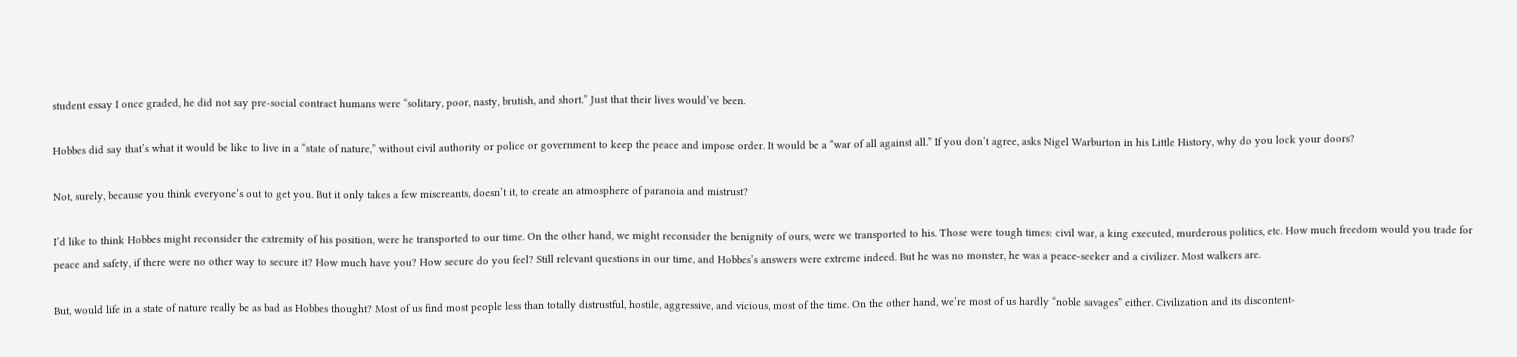student essay I once graded, he did not say pre-social contract humans were “solitary, poor, nasty, brutish, and short.” Just that their lives would’ve been.

Hobbes did say that’s what it would be like to live in a “state of nature,” without civil authority or police or government to keep the peace and impose order. It would be a “war of all against all.” If you don’t agree, asks Nigel Warburton in his Little History, why do you lock your doors?

Not, surely, because you think everyone’s out to get you. But it only takes a few miscreants, doesn’t it, to create an atmosphere of paranoia and mistrust?

I’d like to think Hobbes might reconsider the extremity of his position, were he transported to our time. On the other hand, we might reconsider the benignity of ours, were we transported to his. Those were tough times: civil war, a king executed, murderous politics, etc. How much freedom would you trade for peace and safety, if there were no other way to secure it? How much have you? How secure do you feel? Still relevant questions in our time, and Hobbes’s answers were extreme indeed. But he was no monster, he was a peace-seeker and a civilizer. Most walkers are.

But, would life in a state of nature really be as bad as Hobbes thought? Most of us find most people less than totally distrustful, hostile, aggressive, and vicious, most of the time. On the other hand, we’re most of us hardly “noble savages” either. Civilization and its discontent-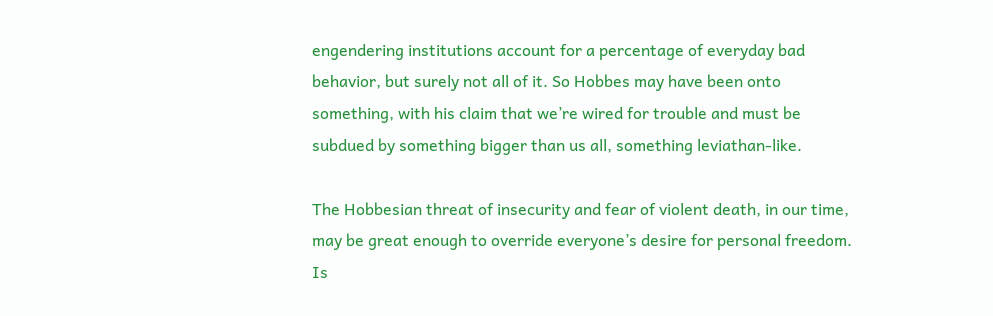engendering institutions account for a percentage of everyday bad behavior, but surely not all of it. So Hobbes may have been onto something, with his claim that we’re wired for trouble and must be subdued by something bigger than us all, something leviathan-like.

The Hobbesian threat of insecurity and fear of violent death, in our time, may be great enough to override everyone’s desire for personal freedom. Is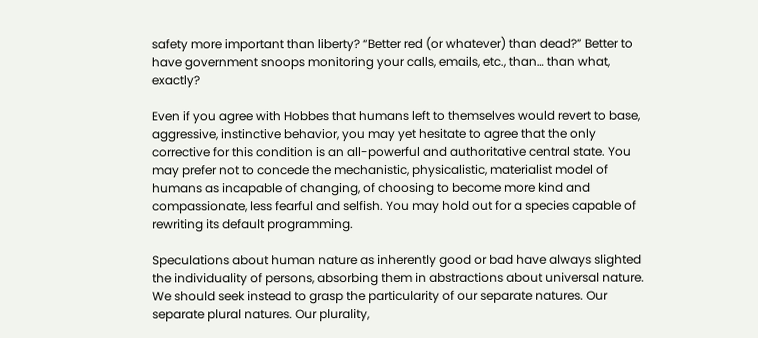safety more important than liberty? “Better red (or whatever) than dead?” Better to have government snoops monitoring your calls, emails, etc., than… than what, exactly?

Even if you agree with Hobbes that humans left to themselves would revert to base, aggressive, instinctive behavior, you may yet hesitate to agree that the only corrective for this condition is an all-powerful and authoritative central state. You may prefer not to concede the mechanistic, physicalistic, materialist model of humans as incapable of changing, of choosing to become more kind and compassionate, less fearful and selfish. You may hold out for a species capable of rewriting its default programming.

Speculations about human nature as inherently good or bad have always slighted the individuality of persons, absorbing them in abstractions about universal nature. We should seek instead to grasp the particularity of our separate natures. Our separate plural natures. Our plurality,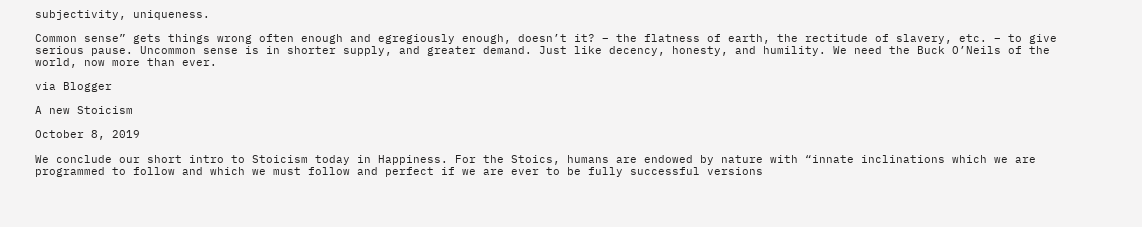subjectivity, uniqueness.

Common sense” gets things wrong often enough and egregiously enough, doesn’t it? – the flatness of earth, the rectitude of slavery, etc. – to give serious pause. Uncommon sense is in shorter supply, and greater demand. Just like decency, honesty, and humility. We need the Buck O’Neils of the world, now more than ever.

via Blogger

A new Stoicism

October 8, 2019

We conclude our short intro to Stoicism today in Happiness. For the Stoics, humans are endowed by nature with “innate inclinations which we are programmed to follow and which we must follow and perfect if we are ever to be fully successful versions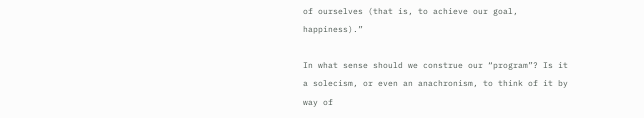of ourselves (that is, to achieve our goal, happiness).”

In what sense should we construe our “program”? Is it a solecism, or even an anachronism, to think of it by way of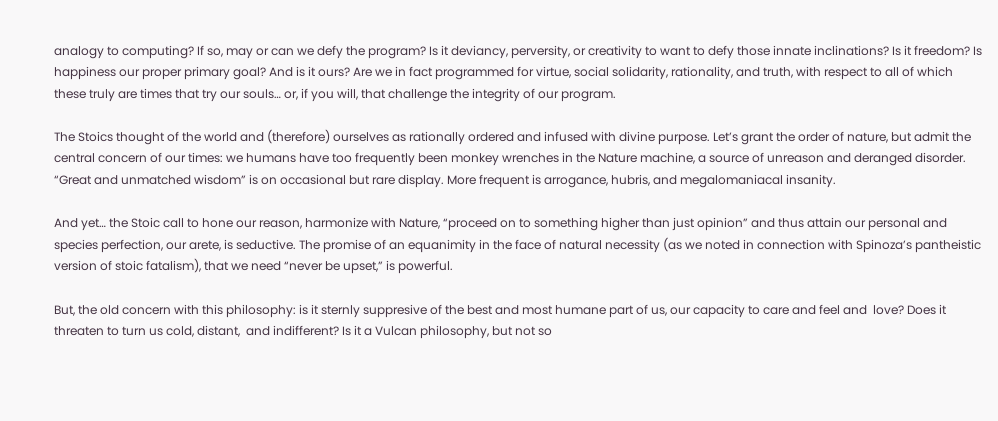analogy to computing? If so, may or can we defy the program? Is it deviancy, perversity, or creativity to want to defy those innate inclinations? Is it freedom? Is happiness our proper primary goal? And is it ours? Are we in fact programmed for virtue, social solidarity, rationality, and truth, with respect to all of which these truly are times that try our souls… or, if you will, that challenge the integrity of our program.

The Stoics thought of the world and (therefore) ourselves as rationally ordered and infused with divine purpose. Let’s grant the order of nature, but admit the central concern of our times: we humans have too frequently been monkey wrenches in the Nature machine, a source of unreason and deranged disorder. “Great and unmatched wisdom” is on occasional but rare display. More frequent is arrogance, hubris, and megalomaniacal insanity.

And yet… the Stoic call to hone our reason, harmonize with Nature, “proceed on to something higher than just opinion” and thus attain our personal and species perfection, our arete, is seductive. The promise of an equanimity in the face of natural necessity (as we noted in connection with Spinoza’s pantheistic version of stoic fatalism), that we need “never be upset,” is powerful.

But, the old concern with this philosophy: is it sternly suppresive of the best and most humane part of us, our capacity to care and feel and  love? Does it threaten to turn us cold, distant,  and indifferent? Is it a Vulcan philosophy, but not so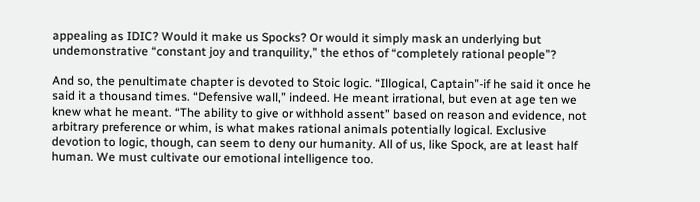appealing as IDIC? Would it make us Spocks? Or would it simply mask an underlying but undemonstrative “constant joy and tranquility,” the ethos of “completely rational people”?

And so, the penultimate chapter is devoted to Stoic logic. “Illogical, Captain”-if he said it once he said it a thousand times. “Defensive wall,” indeed. He meant irrational, but even at age ten we knew what he meant. “The ability to give or withhold assent” based on reason and evidence, not arbitrary preference or whim, is what makes rational animals potentially logical. Exclusive devotion to logic, though, can seem to deny our humanity. All of us, like Spock, are at least half human. We must cultivate our emotional intelligence too.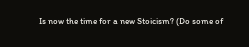Is now the time for a new Stoicism? (Do some of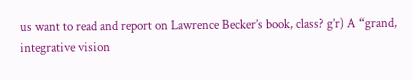us want to read and report on Lawrence Becker’s book, class? g’r) A “grand, integrative vision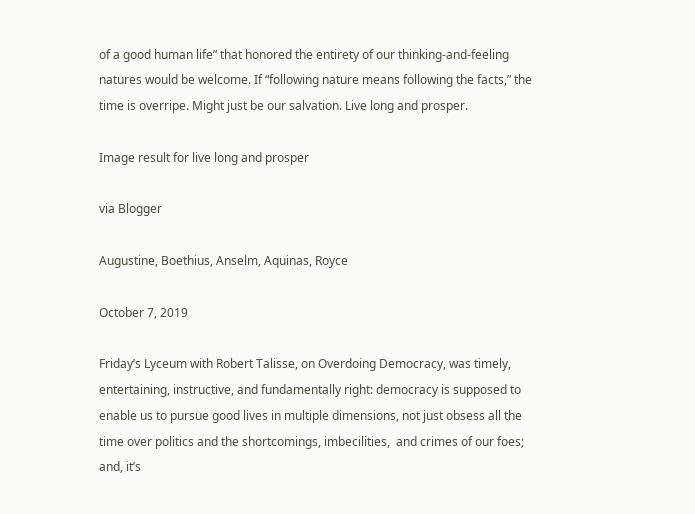of a good human life” that honored the entirety of our thinking-and-feeling natures would be welcome. If “following nature means following the facts,” the time is overripe. Might just be our salvation. Live long and prosper.

Image result for live long and prosper

via Blogger

Augustine, Boethius, Anselm, Aquinas, Royce

October 7, 2019

Friday’s Lyceum with Robert Talisse, on Overdoing Democracy, was timely, entertaining, instructive, and fundamentally right: democracy is supposed to enable us to pursue good lives in multiple dimensions, not just obsess all the time over politics and the shortcomings, imbecilities,  and crimes of our foes; and, it’s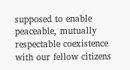supposed to enable peaceable, mutually respectable coexistence with our fellow citizens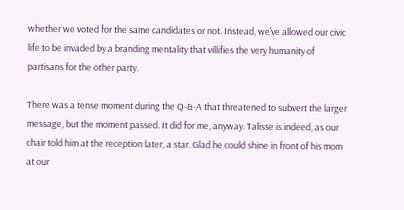whether we voted for the same candidates or not. Instead, we’ve allowed our civic life to be invaded by a branding mentality that villifies the very humanity of partisans for the other party.

There was a tense moment during the Q-&-A that threatened to subvert the larger message, but the moment passed. It did for me, anyway. Talisse is indeed, as our chair told him at the reception later, a star. Glad he could shine in front of his mom at our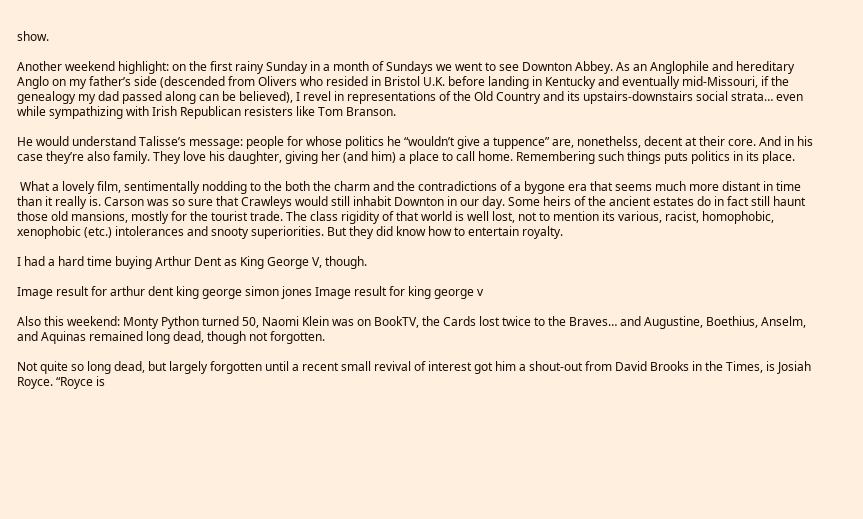show.

Another weekend highlight: on the first rainy Sunday in a month of Sundays we went to see Downton Abbey. As an Anglophile and hereditary Anglo on my father’s side (descended from Olivers who resided in Bristol U.K. before landing in Kentucky and eventually mid-Missouri, if the genealogy my dad passed along can be believed), I revel in representations of the Old Country and its upstairs-downstairs social strata… even while sympathizing with Irish Republican resisters like Tom Branson.

He would understand Talisse’s message: people for whose politics he “wouldn’t give a tuppence” are, nonethelss, decent at their core. And in his case they’re also family. They love his daughter, giving her (and him) a place to call home. Remembering such things puts politics in its place.

 What a lovely film, sentimentally nodding to the both the charm and the contradictions of a bygone era that seems much more distant in time than it really is. Carson was so sure that Crawleys would still inhabit Downton in our day. Some heirs of the ancient estates do in fact still haunt those old mansions, mostly for the tourist trade. The class rigidity of that world is well lost, not to mention its various, racist, homophobic, xenophobic (etc.) intolerances and snooty superiorities. But they did know how to entertain royalty.

I had a hard time buying Arthur Dent as King George V, though.

Image result for arthur dent king george simon jones Image result for king george v

Also this weekend: Monty Python turned 50, Naomi Klein was on BookTV, the Cards lost twice to the Braves… and Augustine, Boethius, Anselm, and Aquinas remained long dead, though not forgotten.

Not quite so long dead, but largely forgotten until a recent small revival of interest got him a shout-out from David Brooks in the Times, is Josiah Royce. “Royce is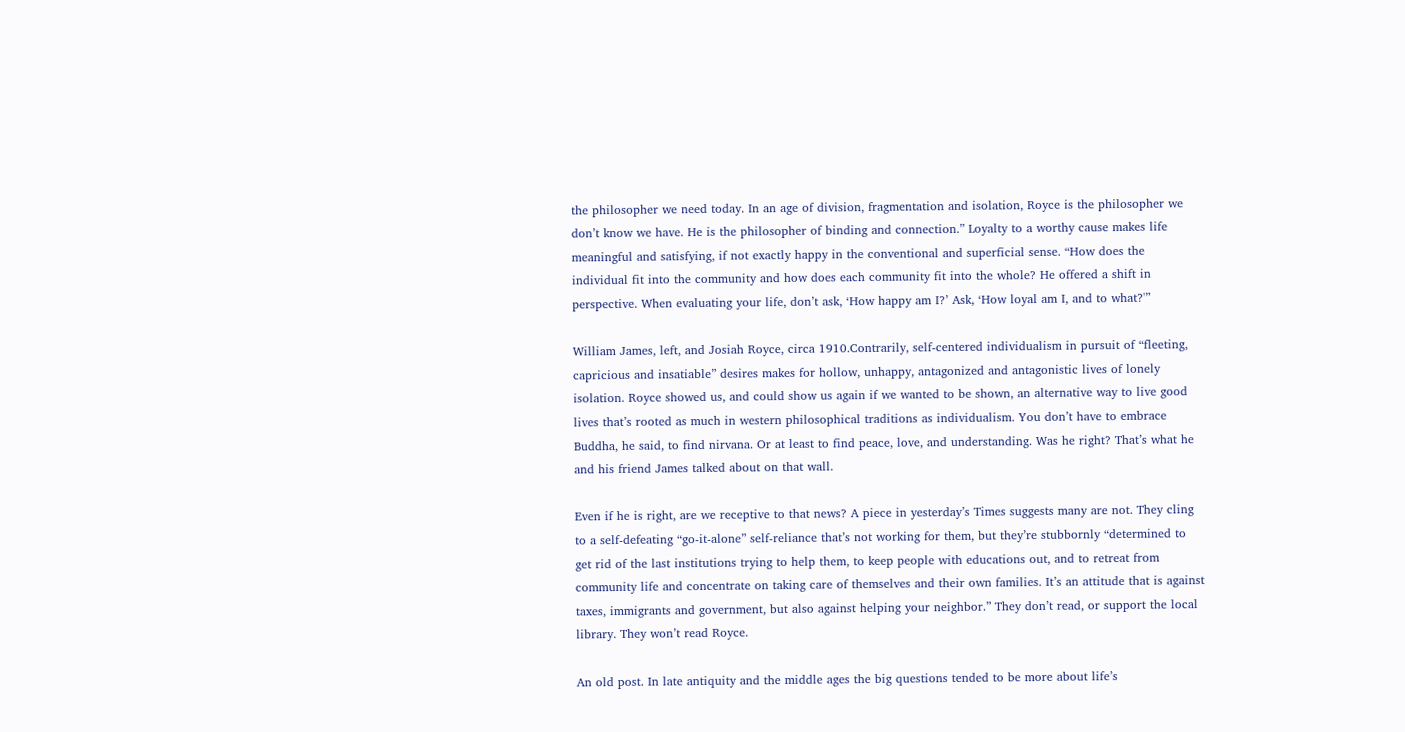the philosopher we need today. In an age of division, fragmentation and isolation, Royce is the philosopher we don’t know we have. He is the philosopher of binding and connection.” Loyalty to a worthy cause makes life meaningful and satisfying, if not exactly happy in the conventional and superficial sense. “How does the individual fit into the community and how does each community fit into the whole? He offered a shift in perspective. When evaluating your life, don’t ask, ‘How happy am I?’ Ask, ‘How loyal am I, and to what?'”

William James, left, and Josiah Royce, circa 1910.Contrarily, self-centered individualism in pursuit of “fleeting, capricious and insatiable” desires makes for hollow, unhappy, antagonized and antagonistic lives of lonely isolation. Royce showed us, and could show us again if we wanted to be shown, an alternative way to live good lives that’s rooted as much in western philosophical traditions as individualism. You don’t have to embrace Buddha, he said, to find nirvana. Or at least to find peace, love, and understanding. Was he right? That’s what he and his friend James talked about on that wall.

Even if he is right, are we receptive to that news? A piece in yesterday’s Times suggests many are not. They cling to a self-defeating “go-it-alone” self-reliance that’s not working for them, but they’re stubbornly “determined to get rid of the last institutions trying to help them, to keep people with educations out, and to retreat from community life and concentrate on taking care of themselves and their own families. It’s an attitude that is against taxes, immigrants and government, but also against helping your neighbor.” They don’t read, or support the local library. They won’t read Royce.

An old post. In late antiquity and the middle ages the big questions tended to be more about life’s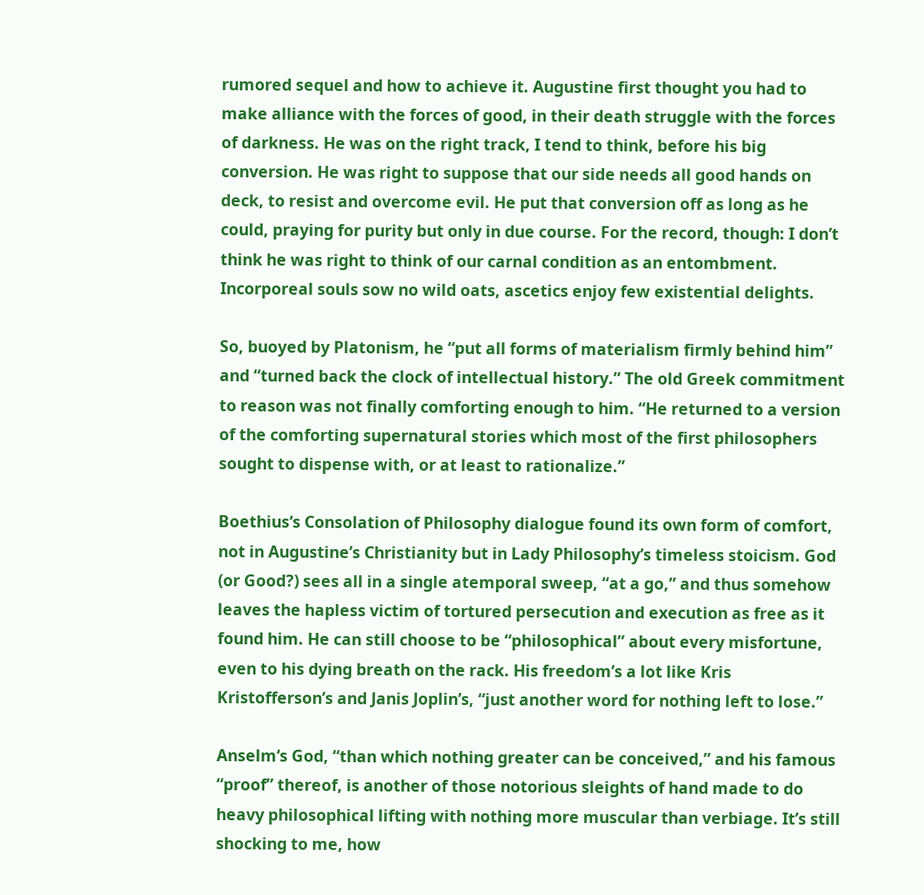rumored sequel and how to achieve it. Augustine first thought you had to make alliance with the forces of good, in their death struggle with the forces of darkness. He was on the right track, I tend to think, before his big conversion. He was right to suppose that our side needs all good hands on deck, to resist and overcome evil. He put that conversion off as long as he could, praying for purity but only in due course. For the record, though: I don’t think he was right to think of our carnal condition as an entombment. Incorporeal souls sow no wild oats, ascetics enjoy few existential delights.

So, buoyed by Platonism, he “put all forms of materialism firmly behind him” and “turned back the clock of intellectual history.” The old Greek commitment to reason was not finally comforting enough to him. “He returned to a version of the comforting supernatural stories which most of the first philosophers sought to dispense with, or at least to rationalize.”

Boethius‘s Consolation of Philosophy dialogue found its own form of comfort, not in Augustine’s Christianity but in Lady Philosophy’s timeless stoicism. God (or Good?) sees all in a single atemporal sweep, “at a go,” and thus somehow leaves the hapless victim of tortured persecution and execution as free as it found him. He can still choose to be “philosophical” about every misfortune, even to his dying breath on the rack. His freedom’s a lot like Kris Kristofferson’s and Janis Joplin’s, “just another word for nothing left to lose.”

Anselm‘s God, “than which nothing greater can be conceived,” and his famous “proof” thereof, is another of those notorious sleights of hand made to do heavy philosophical lifting with nothing more muscular than verbiage. It’s still shocking to me, how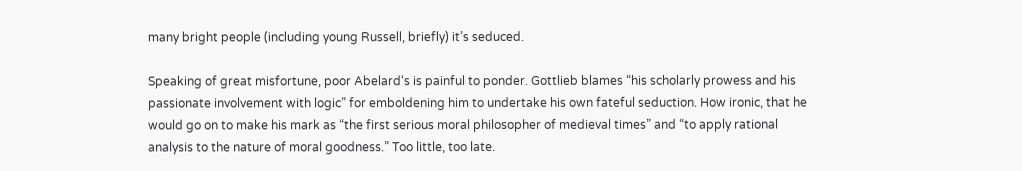many bright people (including young Russell, briefly) it’s seduced.

Speaking of great misfortune, poor Abelard‘s is painful to ponder. Gottlieb blames “his scholarly prowess and his passionate involvement with logic” for emboldening him to undertake his own fateful seduction. How ironic, that he would go on to make his mark as “the first serious moral philosopher of medieval times” and “to apply rational analysis to the nature of moral goodness.” Too little, too late.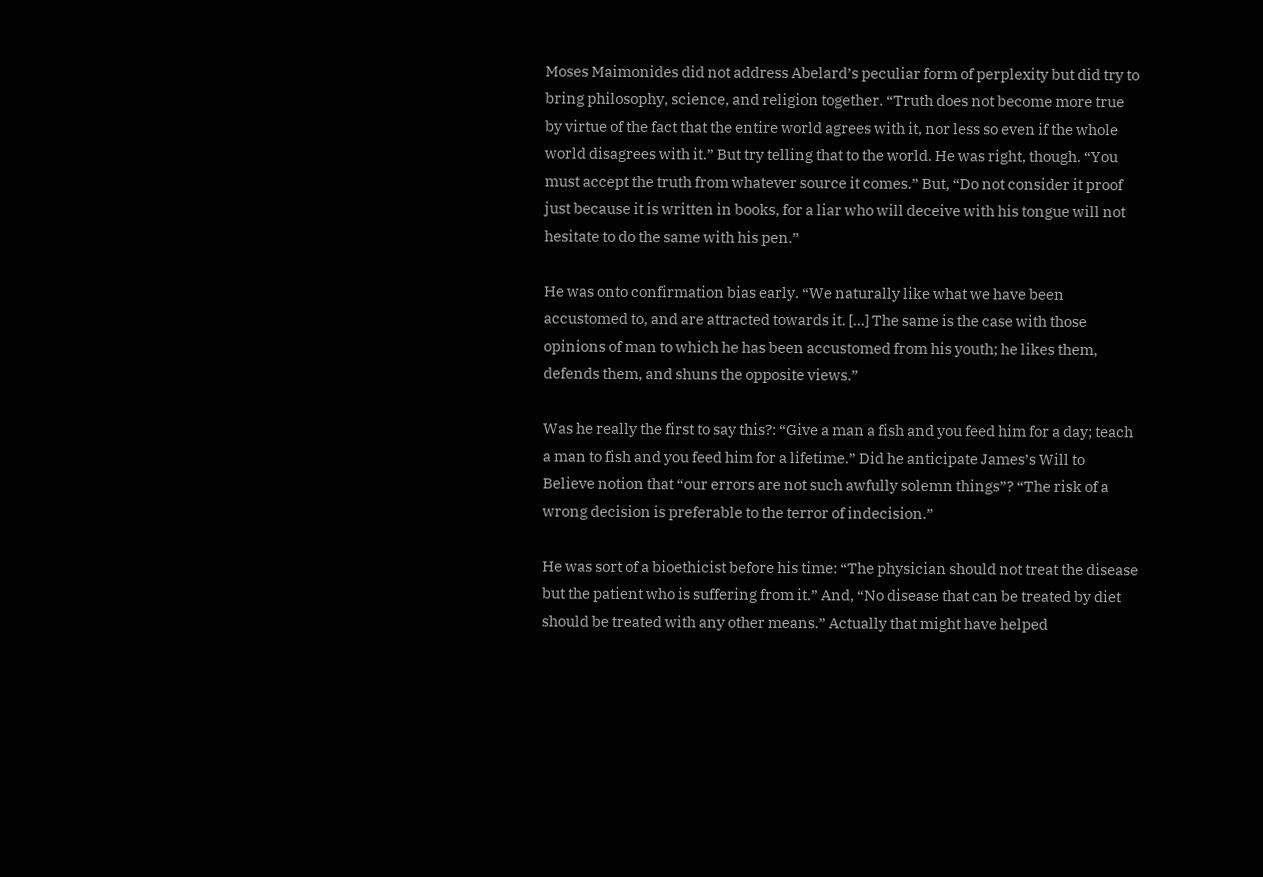Moses Maimonides did not address Abelard’s peculiar form of perplexity but did try to bring philosophy, science, and religion together. “Truth does not become more true by virtue of the fact that the entire world agrees with it, nor less so even if the whole world disagrees with it.” But try telling that to the world. He was right, though. “You must accept the truth from whatever source it comes.” But, “Do not consider it proof just because it is written in books, for a liar who will deceive with his tongue will not hesitate to do the same with his pen.”

He was onto confirmation bias early. “We naturally like what we have been accustomed to, and are attracted towards it. […] The same is the case with those opinions of man to which he has been accustomed from his youth; he likes them, defends them, and shuns the opposite views.”

Was he really the first to say this?: “Give a man a fish and you feed him for a day; teach a man to fish and you feed him for a lifetime.” Did he anticipate James’s Will to Believe notion that “our errors are not such awfully solemn things”? “The risk of a wrong decision is preferable to the terror of indecision.”

He was sort of a bioethicist before his time: “The physician should not treat the disease but the patient who is suffering from it.” And, “No disease that can be treated by diet should be treated with any other means.” Actually that might have helped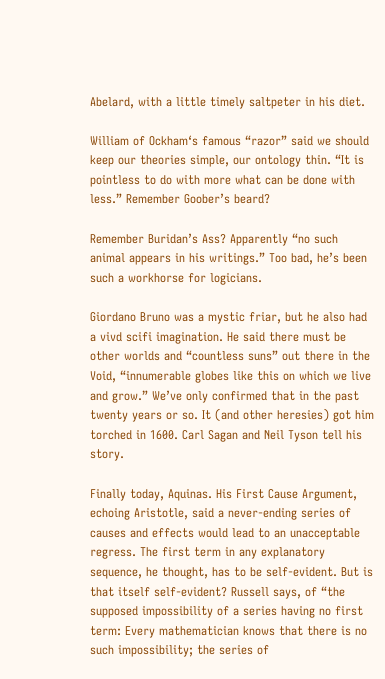Abelard, with a little timely saltpeter in his diet.

William of Ockham‘s famous “razor” said we should keep our theories simple, our ontology thin. “It is pointless to do with more what can be done with less.” Remember Goober’s beard?

Remember Buridan’s Ass? Apparently “no such animal appears in his writings.” Too bad, he’s been such a workhorse for logicians.

Giordano Bruno was a mystic friar, but he also had a vivd scifi imagination. He said there must be other worlds and “countless suns” out there in the Void, “innumerable globes like this on which we live and grow.” We’ve only confirmed that in the past twenty years or so. It (and other heresies) got him torched in 1600. Carl Sagan and Neil Tyson tell his story.

Finally today, Aquinas. His First Cause Argument, echoing Aristotle, said a never-ending series of causes and effects would lead to an unacceptable regress. The first term in any explanatory sequence, he thought, has to be self-evident. But is that itself self-evident? Russell says, of “the supposed impossibility of a series having no first term: Every mathematician knows that there is no such impossibility; the series of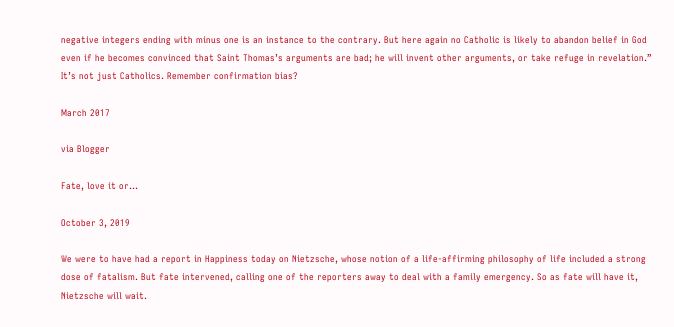negative integers ending with minus one is an instance to the contrary. But here again no Catholic is likely to abandon belief in God even if he becomes convinced that Saint Thomas’s arguments are bad; he will invent other arguments, or take refuge in revelation.” It’s not just Catholics. Remember confirmation bias?

March 2017

via Blogger

Fate, love it or…

October 3, 2019

We were to have had a report in Happiness today on Nietzsche, whose notion of a life-affirming philosophy of life included a strong dose of fatalism. But fate intervened, calling one of the reporters away to deal with a family emergency. So as fate will have it, Nietzsche will wait.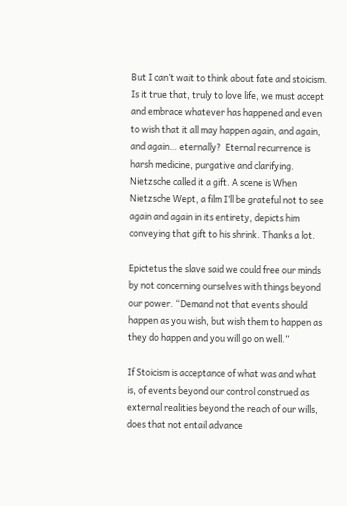But I can’t wait to think about fate and stoicism. Is it true that, truly to love life, we must accept and embrace whatever has happened and even to wish that it all may happen again, and again, and again… eternally?  Eternal recurrence is harsh medicine, purgative and clarifying. Nietzsche called it a gift. A scene is When Nietzsche Wept, a film I’ll be grateful not to see again and again in its entirety, depicts him conveying that gift to his shrink. Thanks a lot.

Epictetus the slave said we could free our minds by not concerning ourselves with things beyond our power. “Demand not that events should happen as you wish, but wish them to happen as they do happen and you will go on well.”

If Stoicism is acceptance of what was and what is, of events beyond our control construed as external realities beyond the reach of our wills, does that not entail advance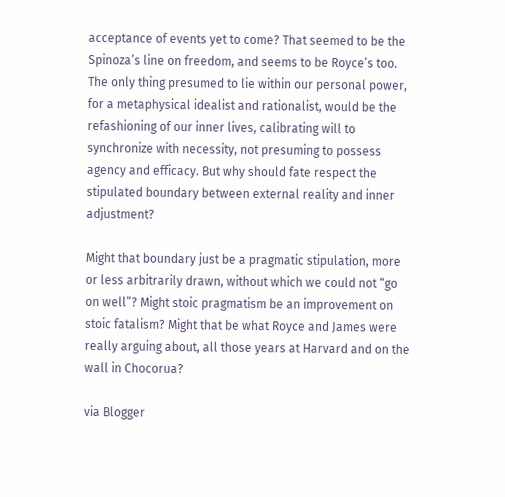acceptance of events yet to come? That seemed to be the Spinoza’s line on freedom, and seems to be Royce’s too. The only thing presumed to lie within our personal power, for a metaphysical idealist and rationalist, would be the refashioning of our inner lives, calibrating will to synchronize with necessity, not presuming to possess agency and efficacy. But why should fate respect the stipulated boundary between external reality and inner adjustment?

Might that boundary just be a pragmatic stipulation, more or less arbitrarily drawn, without which we could not “go on well”? Might stoic pragmatism be an improvement on stoic fatalism? Might that be what Royce and James were really arguing about, all those years at Harvard and on the wall in Chocorua?

via Blogger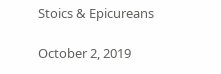Stoics & Epicureans

October 2, 2019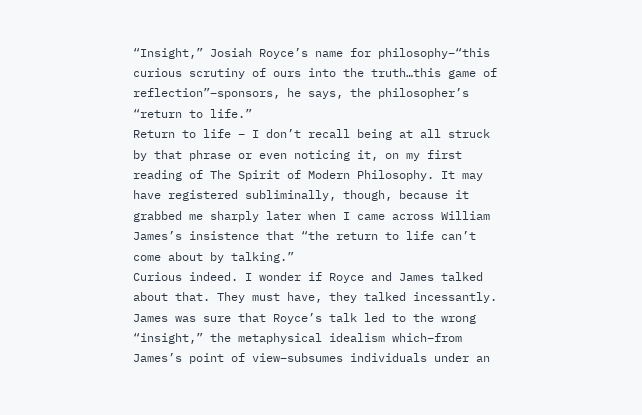“Insight,” Josiah Royce’s name for philosophy–“this curious scrutiny of ours into the truth…this game of reflection”–sponsors, he says, the philosopher’s “return to life.”
Return to life – I don’t recall being at all struck by that phrase or even noticing it, on my first reading of The Spirit of Modern Philosophy. It may have registered subliminally, though, because it grabbed me sharply later when I came across William James’s insistence that “the return to life can’t come about by talking.”
Curious indeed. I wonder if Royce and James talked about that. They must have, they talked incessantly. James was sure that Royce’s talk led to the wrong “insight,” the metaphysical idealism which–from James’s point of view–subsumes individuals under an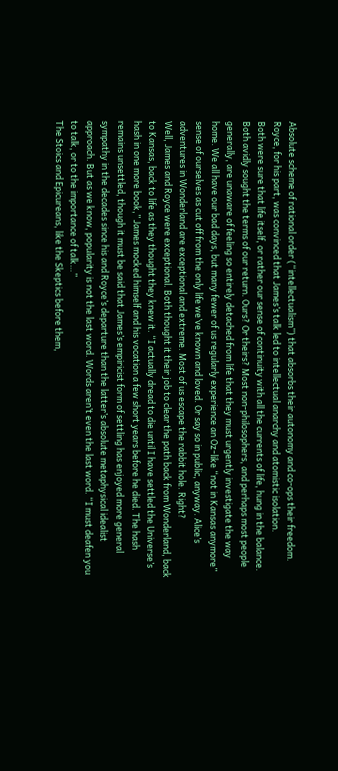Absolute scheme of rational order (“intellectualism”) that absorbs their autonomy and co-ops their freedom. Royce, for his part, was convinced that James’s talk led to intellectual anarchy and atomistic isolation.
Both were sure that life itself, or rather our sense of continuity with all the currents of life, hung in the balance. Both avidly sought the terms of our return. Ours? Or theirs? Most non-philosophers, and perhaps most people generally, are unaware of feeling so entirely detached from life that they must urgently investigate the way home. We all have our bad days, but many fewer of us regularly experience an Oz-like “not in Kansas anymore” sense of ourselves as cut off from the only life we’ve known and loved. Or say so in public, anyway. Alice’s adventures in Wonderland are exceptional and extreme. Most of us escape the rabbit hole. Right?
Well, James and Royce were exceptional. Both thought it their job to clear the path back from Wonderland, back to Kansas, back to life as they thought they knew it. “I actually dread to die until I have settled the Universe’s hash in one more book,” James mocked himself and his vocation a few short years before he died. The hash remains unsettled, though it must be said that James’s empiricist form of settling has enjoyed more general sympathy in the decades since his and Royce’s departure than the latter’s absolute metaphysical idealist approach. But as we know, popularity is not the last word. Words aren’t even the last word. “I must deafen you to talk, or to the importance of talk…”
The Stoics and Epicureans, like the Skeptics before them,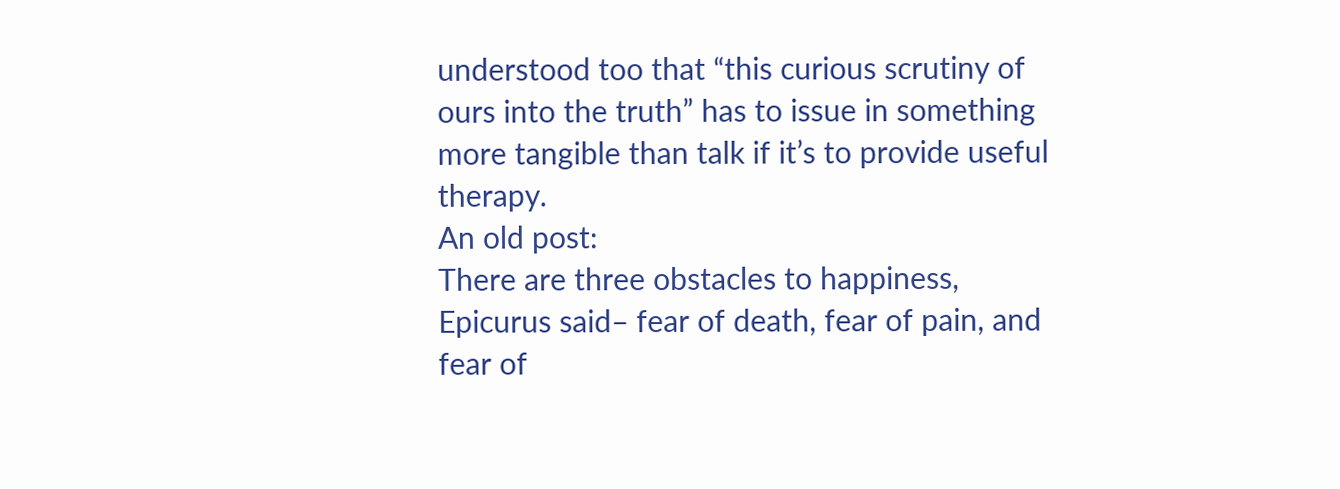understood too that “this curious scrutiny of ours into the truth” has to issue in something more tangible than talk if it’s to provide useful therapy.
An old post:
There are three obstacles to happiness, Epicurus said– fear of death, fear of pain, and fear of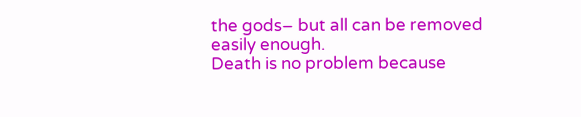the gods– but all can be removed easily enough.
Death is no problem because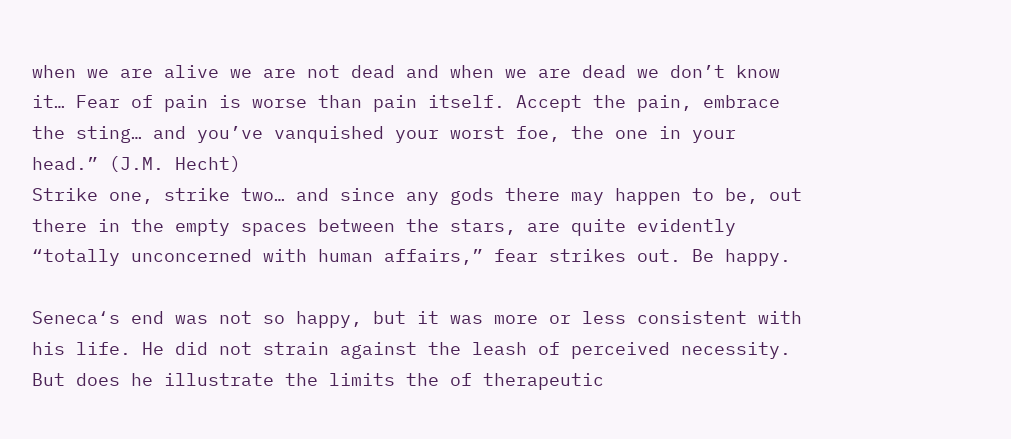when we are alive we are not dead and when we are dead we don’t know it… Fear of pain is worse than pain itself. Accept the pain, embrace the sting… and you’ve vanquished your worst foe, the one in your head.” (J.M. Hecht)
Strike one, strike two… and since any gods there may happen to be, out there in the empty spaces between the stars, are quite evidently “totally unconcerned with human affairs,” fear strikes out. Be happy.

Seneca‘s end was not so happy, but it was more or less consistent with his life. He did not strain against the leash of perceived necessity. But does he illustrate the limits the of therapeutic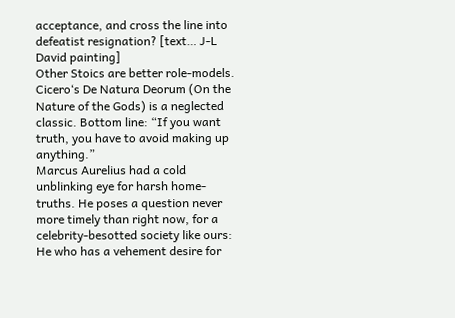acceptance, and cross the line into defeatist resignation? [text… J-L David painting]
Other Stoics are better role-models. Cicero‘s De Natura Deorum (On the Nature of the Gods) is a neglected classic. Bottom line: “If you want truth, you have to avoid making up anything.”
Marcus Aurelius had a cold unblinking eye for harsh home-truths. He poses a question never more timely than right now, for a celebrity-besotted society like ours:
He who has a vehement desire for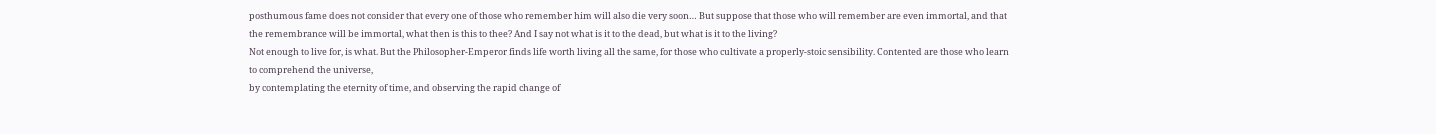posthumous fame does not consider that every one of those who remember him will also die very soon… But suppose that those who will remember are even immortal, and that the remembrance will be immortal, what then is this to thee? And I say not what is it to the dead, but what is it to the living?
Not enough to live for, is what. But the Philosopher-Emperor finds life worth living all the same, for those who cultivate a properly-stoic sensibility. Contented are those who learn to comprehend the universe,
by contemplating the eternity of time, and observing the rapid change of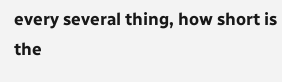every several thing, how short is the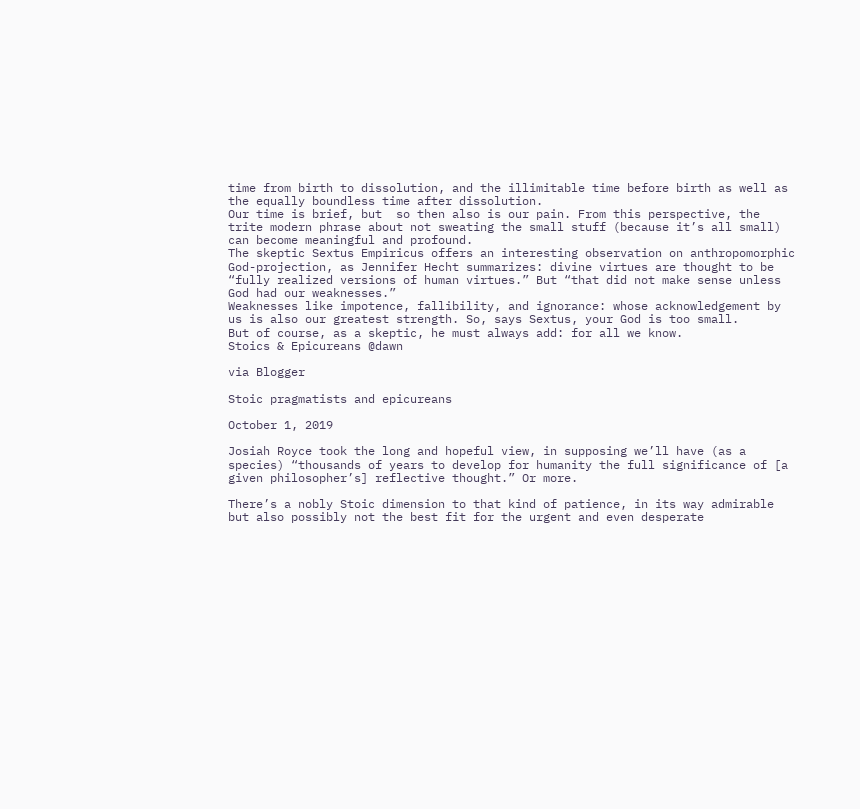time from birth to dissolution, and the illimitable time before birth as well as the equally boundless time after dissolution.
Our time is brief, but  so then also is our pain. From this perspective, the trite modern phrase about not sweating the small stuff (because it’s all small) can become meaningful and profound.
The skeptic Sextus Empiricus offers an interesting observation on anthropomorphic God-projection, as Jennifer Hecht summarizes: divine virtues are thought to be “fully realized versions of human virtues.” But “that did not make sense unless God had our weaknesses.”
Weaknesses like impotence, fallibility, and ignorance: whose acknowledgement by us is also our greatest strength. So, says Sextus, your God is too small.
But of course, as a skeptic, he must always add: for all we know.
Stoics & Epicureans @dawn

via Blogger

Stoic pragmatists and epicureans

October 1, 2019

Josiah Royce took the long and hopeful view, in supposing we’ll have (as a species) “thousands of years to develop for humanity the full significance of [a given philosopher’s] reflective thought.” Or more.

There’s a nobly Stoic dimension to that kind of patience, in its way admirable but also possibly not the best fit for the urgent and even desperate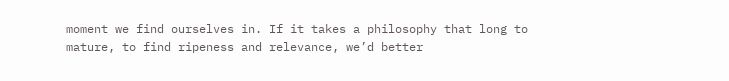moment we find ourselves in. If it takes a philosophy that long to mature, to find ripeness and relevance, we’d better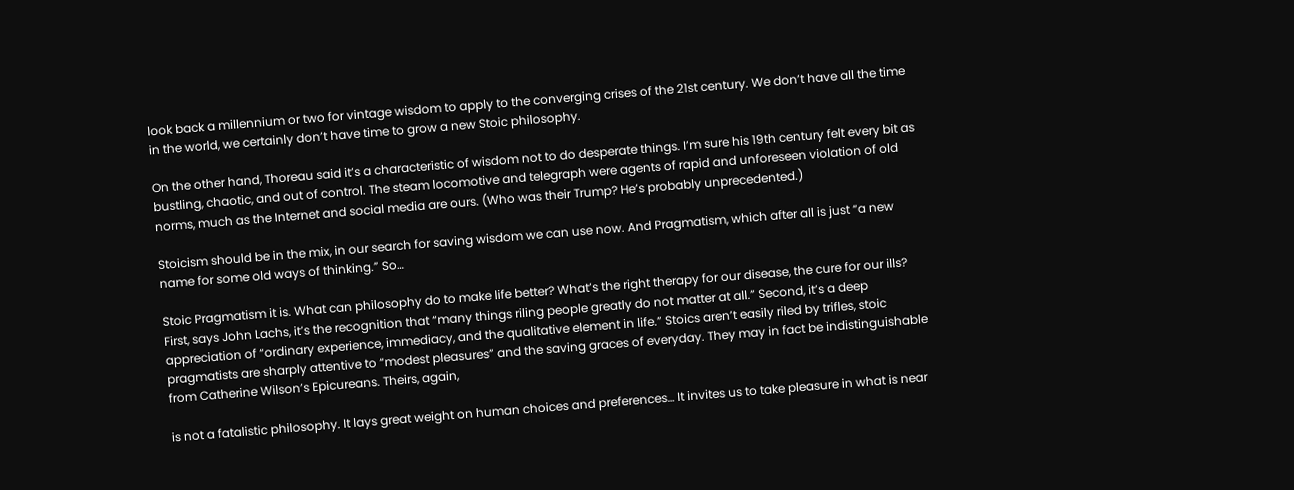look back a millennium or two for vintage wisdom to apply to the converging crises of the 21st century. We don’t have all the time in the world, we certainly don’t have time to grow a new Stoic philosophy.

On the other hand, Thoreau said it’s a characteristic of wisdom not to do desperate things. I’m sure his 19th century felt every bit as bustling, chaotic, and out of control. The steam locomotive and telegraph were agents of rapid and unforeseen violation of old norms, much as the Internet and social media are ours. (Who was their Trump? He’s probably unprecedented.)

Stoicism should be in the mix, in our search for saving wisdom we can use now. And Pragmatism, which after all is just “a new name for some old ways of thinking.” So…

Stoic Pragmatism it is. What can philosophy do to make life better? What’s the right therapy for our disease, the cure for our ills? First, says John Lachs, it’s the recognition that “many things riling people greatly do not matter at all.” Second, it’s a deep appreciation of “ordinary experience, immediacy, and the qualitative element in life.” Stoics aren’t easily riled by trifles, stoic pragmatists are sharply attentive to “modest pleasures” and the saving graces of everyday. They may in fact be indistinguishable from Catherine Wilson’s Epicureans. Theirs, again,

is not a fatalistic philosophy. It lays great weight on human choices and preferences… It invites us to take pleasure in what is near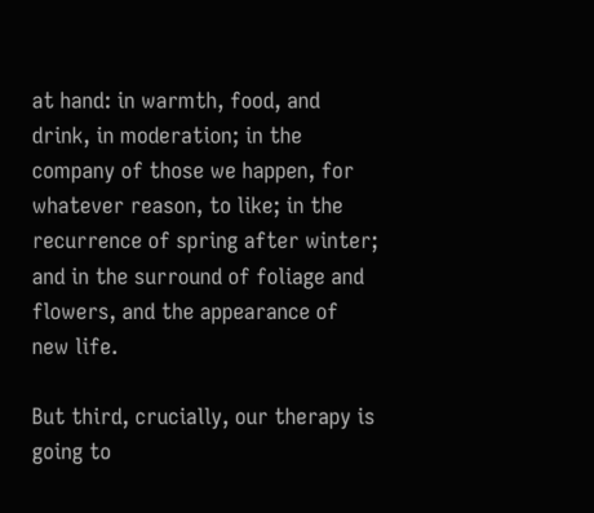at hand: in warmth, food, and drink, in moderation; in the company of those we happen, for whatever reason, to like; in the recurrence of spring after winter; and in the surround of foliage and flowers, and the appearance of new life.

But third, crucially, our therapy is going to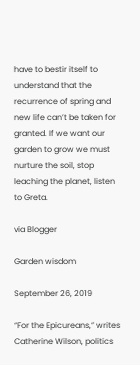have to bestir itself to understand that the recurrence of spring and new life can’t be taken for granted. If we want our garden to grow we must nurture the soil, stop leaching the planet, listen to Greta.

via Blogger

Garden wisdom

September 26, 2019

“For the Epicureans,” writes Catherine Wilson, politics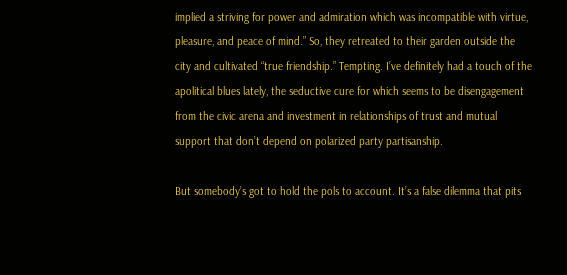implied a striving for power and admiration which was incompatible with virtue, pleasure, and peace of mind.” So, they retreated to their garden outside the city and cultivated “true friendship.” Tempting. I’ve definitely had a touch of the apolitical blues lately, the seductive cure for which seems to be disengagement from the civic arena and investment in relationships of trust and mutual support that don’t depend on polarized party partisanship.

But somebody’s got to hold the pols to account. It’s a false dilemma that pits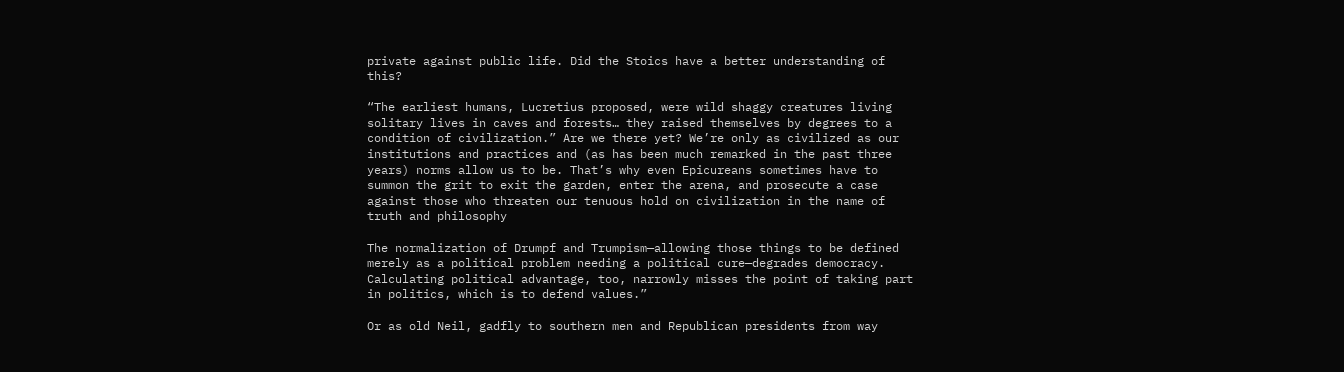private against public life. Did the Stoics have a better understanding of this?

“The earliest humans, Lucretius proposed, were wild shaggy creatures living solitary lives in caves and forests… they raised themselves by degrees to a condition of civilization.” Are we there yet? We’re only as civilized as our institutions and practices and (as has been much remarked in the past three years) norms allow us to be. That’s why even Epicureans sometimes have to summon the grit to exit the garden, enter the arena, and prosecute a case against those who threaten our tenuous hold on civilization in the name of truth and philosophy

The normalization of Drumpf and Trumpism—allowing those things to be defined merely as a political problem needing a political cure—degrades democracy. Calculating political advantage, too, narrowly misses the point of taking part in politics, which is to defend values.”

Or as old Neil, gadfly to southern men and Republican presidents from way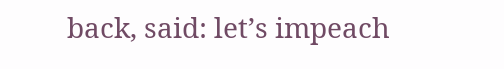back, said: let’s impeach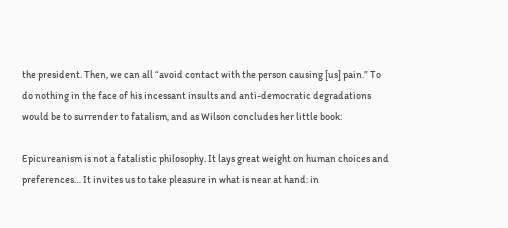the president. Then, we can all “avoid contact with the person causing [us] pain.” To do nothing in the face of his incessant insults and anti-democratic degradations would be to surrender to fatalism, and as Wilson concludes her little book:

Epicureanism is not a fatalistic philosophy. It lays great weight on human choices and preferences… It invites us to take pleasure in what is near at hand: in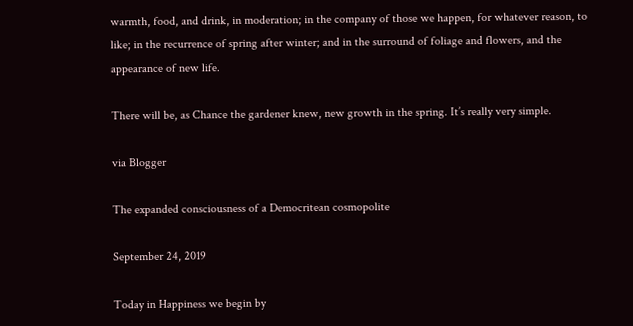warmth, food, and drink, in moderation; in the company of those we happen, for whatever reason, to like; in the recurrence of spring after winter; and in the surround of foliage and flowers, and the appearance of new life.

There will be, as Chance the gardener knew, new growth in the spring. It’s really very simple.

via Blogger

The expanded consciousness of a Democritean cosmopolite

September 24, 2019

Today in Happiness we begin by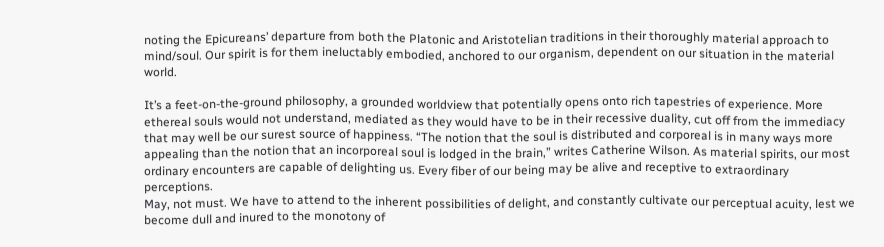noting the Epicureans’ departure from both the Platonic and Aristotelian traditions in their thoroughly material approach to mind/soul. Our spirit is for them ineluctably embodied, anchored to our organism, dependent on our situation in the material world.

It’s a feet-on-the-ground philosophy, a grounded worldview that potentially opens onto rich tapestries of experience. More ethereal souls would not understand, mediated as they would have to be in their recessive duality, cut off from the immediacy that may well be our surest source of happiness. “The notion that the soul is distributed and corporeal is in many ways more appealing than the notion that an incorporeal soul is lodged in the brain,” writes Catherine Wilson. As material spirits, our most ordinary encounters are capable of delighting us. Every fiber of our being may be alive and receptive to extraordinary perceptions.
May, not must. We have to attend to the inherent possibilities of delight, and constantly cultivate our perceptual acuity, lest we become dull and inured to the monotony of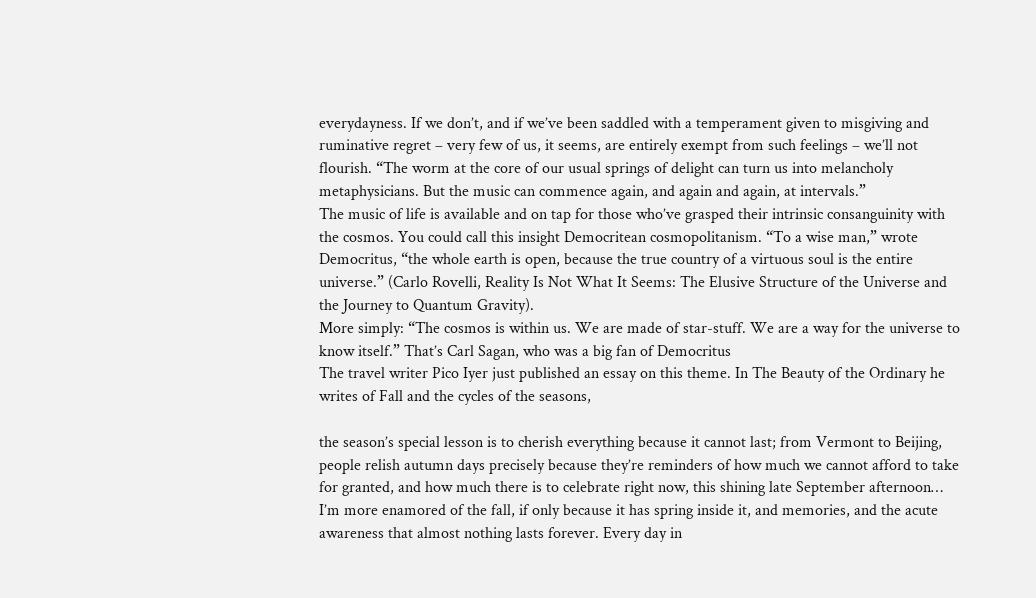everydayness. If we don’t, and if we’ve been saddled with a temperament given to misgiving and ruminative regret – very few of us, it seems, are entirely exempt from such feelings – we’ll not flourish. “The worm at the core of our usual springs of delight can turn us into melancholy metaphysicians. But the music can commence again, and again and again, at intervals.”
The music of life is available and on tap for those who’ve grasped their intrinsic consanguinity with the cosmos. You could call this insight Democritean cosmopolitanism. “To a wise man,” wrote Democritus, “the whole earth is open, because the true country of a virtuous soul is the entire universe.” (Carlo Rovelli, Reality Is Not What It Seems: The Elusive Structure of the Universe and the Journey to Quantum Gravity).
More simply: “The cosmos is within us. We are made of star-stuff. We are a way for the universe to know itself.” That’s Carl Sagan, who was a big fan of Democritus
The travel writer Pico Iyer just published an essay on this theme. In The Beauty of the Ordinary he writes of Fall and the cycles of the seasons,

the season’s special lesson is to cherish everything because it cannot last; from Vermont to Beijing, people relish autumn days precisely because they’re reminders of how much we cannot afford to take for granted, and how much there is to celebrate right now, this shining late September afternoon… I’m more enamored of the fall, if only because it has spring inside it, and memories, and the acute awareness that almost nothing lasts forever. Every day in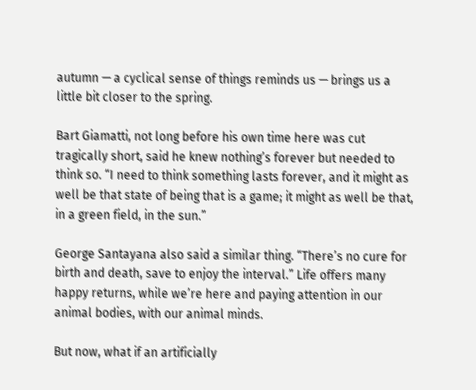autumn — a cyclical sense of things reminds us — brings us a little bit closer to the spring.

Bart Giamatti, not long before his own time here was cut tragically short, said he knew nothing’s forever but needed to think so. “I need to think something lasts forever, and it might as well be that state of being that is a game; it might as well be that, in a green field, in the sun.”

George Santayana also said a similar thing. “There’s no cure for birth and death, save to enjoy the interval.” Life offers many happy returns, while we’re here and paying attention in our animal bodies, with our animal minds.

But now, what if an artificially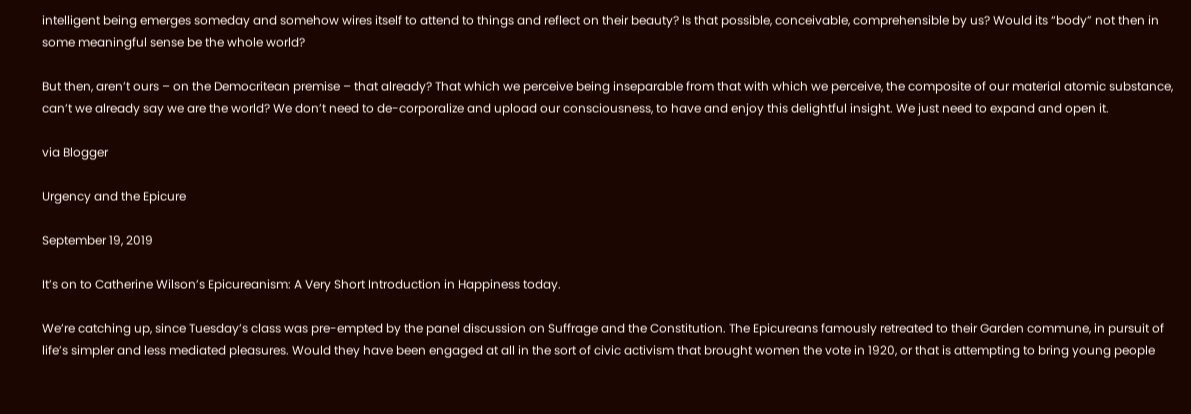intelligent being emerges someday and somehow wires itself to attend to things and reflect on their beauty? Is that possible, conceivable, comprehensible by us? Would its “body” not then in some meaningful sense be the whole world?

But then, aren’t ours – on the Democritean premise – that already? That which we perceive being inseparable from that with which we perceive, the composite of our material atomic substance, can’t we already say we are the world? We don’t need to de-corporalize and upload our consciousness, to have and enjoy this delightful insight. We just need to expand and open it.

via Blogger

Urgency and the Epicure

September 19, 2019

It’s on to Catherine Wilson’s Epicureanism: A Very Short Introduction in Happiness today.

We’re catching up, since Tuesday’s class was pre-empted by the panel discussion on Suffrage and the Constitution. The Epicureans famously retreated to their Garden commune, in pursuit of life’s simpler and less mediated pleasures. Would they have been engaged at all in the sort of civic activism that brought women the vote in 1920, or that is attempting to bring young people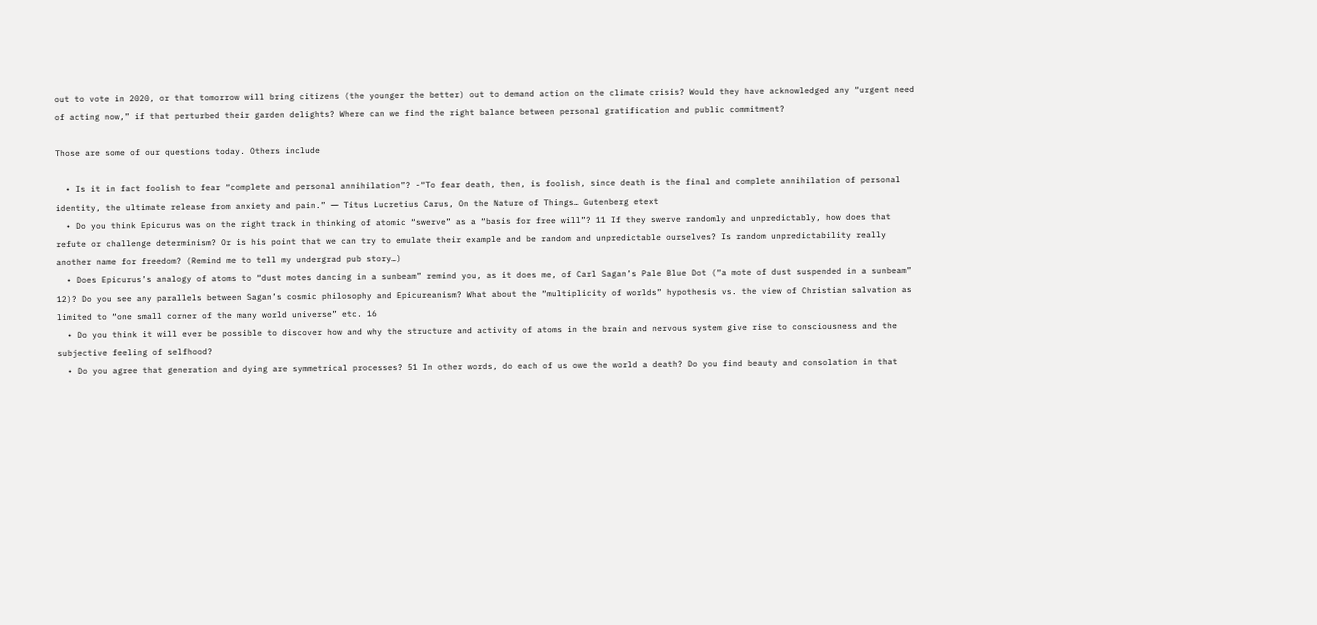out to vote in 2020, or that tomorrow will bring citizens (the younger the better) out to demand action on the climate crisis? Would they have acknowledged any “urgent need of acting now,” if that perturbed their garden delights? Where can we find the right balance between personal gratification and public commitment?

Those are some of our questions today. Others include

  • Is it in fact foolish to fear “complete and personal annihilation”? -“To fear death, then, is foolish, since death is the final and complete annihilation of personal identity, the ultimate release from anxiety and pain.” ― Titus Lucretius Carus, On the Nature of Things… Gutenberg etext
  • Do you think Epicurus was on the right track in thinking of atomic “swerve” as a “basis for free will”? 11 If they swerve randomly and unpredictably, how does that refute or challenge determinism? Or is his point that we can try to emulate their example and be random and unpredictable ourselves? Is random unpredictability really another name for freedom? (Remind me to tell my undergrad pub story…)
  • Does Epicurus’s analogy of atoms to “dust motes dancing in a sunbeam” remind you, as it does me, of Carl Sagan’s Pale Blue Dot (“a mote of dust suspended in a sunbeam” 12)? Do you see any parallels between Sagan’s cosmic philosophy and Epicureanism? What about the “multiplicity of worlds” hypothesis vs. the view of Christian salvation as limited to “one small corner of the many world universe” etc. 16
  • Do you think it will ever be possible to discover how and why the structure and activity of atoms in the brain and nervous system give rise to consciousness and the subjective feeling of selfhood?
  • Do you agree that generation and dying are symmetrical processes? 51 In other words, do each of us owe the world a death? Do you find beauty and consolation in that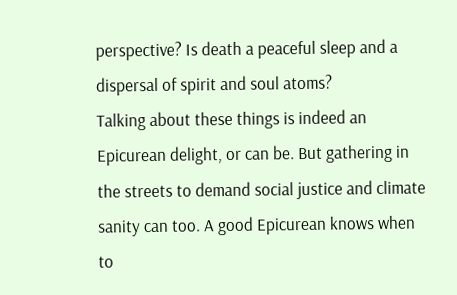perspective? Is death a peaceful sleep and a dispersal of spirit and soul atoms?
Talking about these things is indeed an Epicurean delight, or can be. But gathering in the streets to demand social justice and climate sanity can too. A good Epicurean knows when to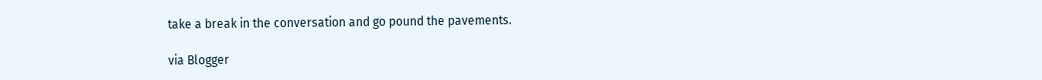take a break in the conversation and go pound the pavements.

via Blogger